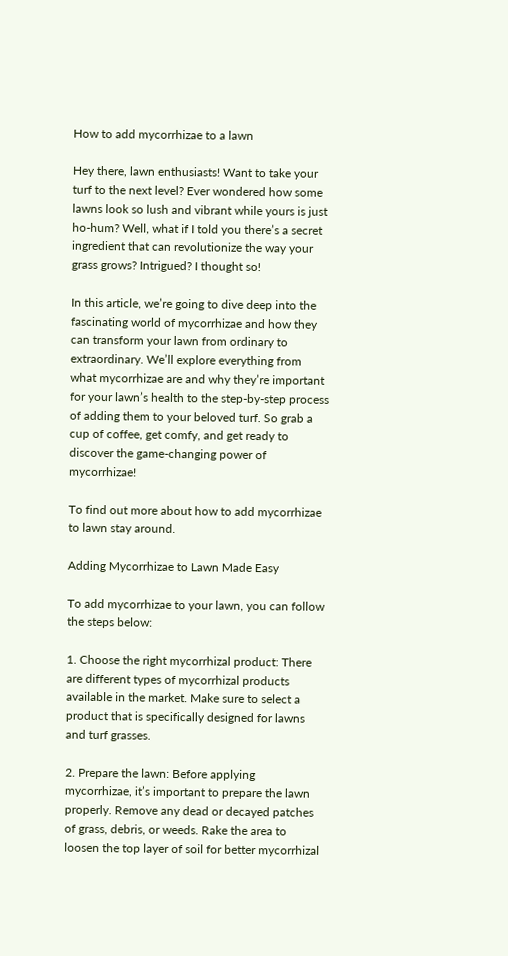How to add mycorrhizae to a lawn

Hey there, lawn enthusiasts! Want to take your turf to the next level? Ever wondered how some lawns look so lush and vibrant while yours is just ho-hum? Well, what if I told you there’s a secret ingredient that can revolutionize the way your grass grows? Intrigued? I thought so!

In this article, we’re going to dive deep into the fascinating world of mycorrhizae and how they can transform your lawn from ordinary to extraordinary. We’ll explore everything from what mycorrhizae are and why they’re important for your lawn’s health to the step-by-step process of adding them to your beloved turf. So grab a cup of coffee, get comfy, and get ready to discover the game-changing power of mycorrhizae!

To find out more about how to add mycorrhizae to lawn stay around.

Adding Mycorrhizae to Lawn Made Easy

To add mycorrhizae to your lawn, you can follow the steps below:

1. Choose the right mycorrhizal product: There are different types of mycorrhizal products available in the market. Make sure to select a product that is specifically designed for lawns and turf grasses.

2. Prepare the lawn: Before applying mycorrhizae, it’s important to prepare the lawn properly. Remove any dead or decayed patches of grass, debris, or weeds. Rake the area to loosen the top layer of soil for better mycorrhizal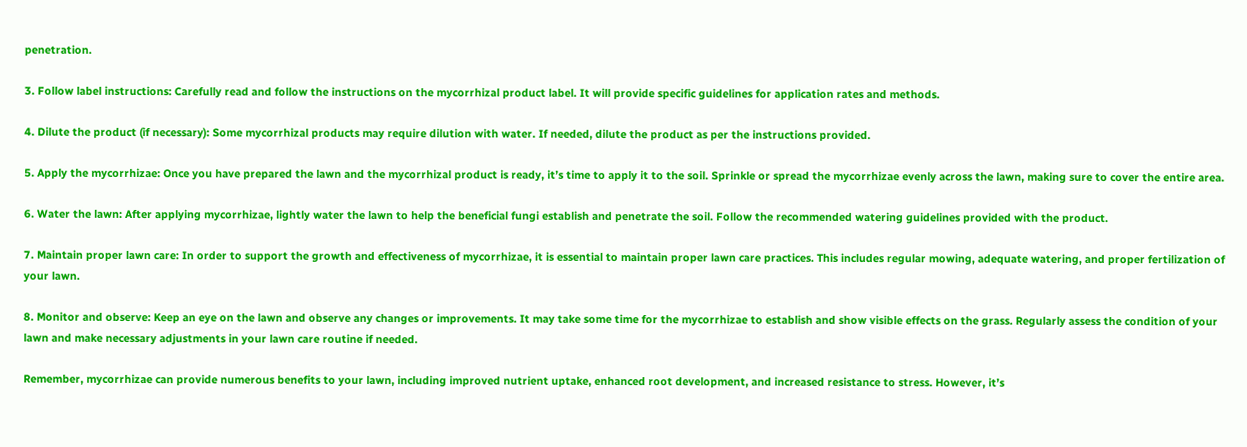penetration.

3. Follow label instructions: Carefully read and follow the instructions on the mycorrhizal product label. It will provide specific guidelines for application rates and methods.

4. Dilute the product (if necessary): Some mycorrhizal products may require dilution with water. If needed, dilute the product as per the instructions provided.

5. Apply the mycorrhizae: Once you have prepared the lawn and the mycorrhizal product is ready, it’s time to apply it to the soil. Sprinkle or spread the mycorrhizae evenly across the lawn, making sure to cover the entire area.

6. Water the lawn: After applying mycorrhizae, lightly water the lawn to help the beneficial fungi establish and penetrate the soil. Follow the recommended watering guidelines provided with the product.

7. Maintain proper lawn care: In order to support the growth and effectiveness of mycorrhizae, it is essential to maintain proper lawn care practices. This includes regular mowing, adequate watering, and proper fertilization of your lawn.

8. Monitor and observe: Keep an eye on the lawn and observe any changes or improvements. It may take some time for the mycorrhizae to establish and show visible effects on the grass. Regularly assess the condition of your lawn and make necessary adjustments in your lawn care routine if needed.

Remember, mycorrhizae can provide numerous benefits to your lawn, including improved nutrient uptake, enhanced root development, and increased resistance to stress. However, it’s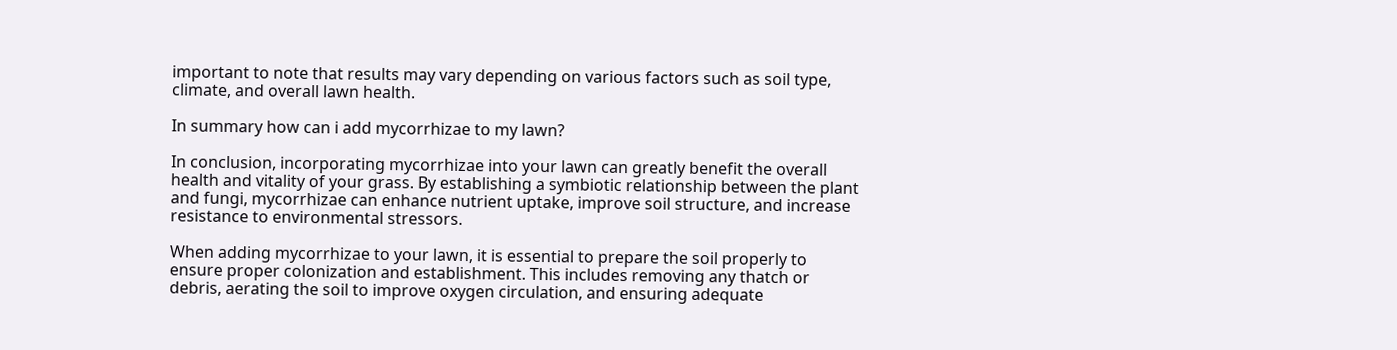important to note that results may vary depending on various factors such as soil type, climate, and overall lawn health.

In summary how can i add mycorrhizae to my lawn?

In conclusion, incorporating mycorrhizae into your lawn can greatly benefit the overall health and vitality of your grass. By establishing a symbiotic relationship between the plant and fungi, mycorrhizae can enhance nutrient uptake, improve soil structure, and increase resistance to environmental stressors.

When adding mycorrhizae to your lawn, it is essential to prepare the soil properly to ensure proper colonization and establishment. This includes removing any thatch or debris, aerating the soil to improve oxygen circulation, and ensuring adequate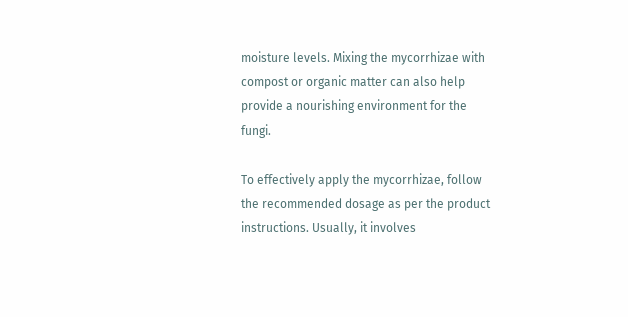moisture levels. Mixing the mycorrhizae with compost or organic matter can also help provide a nourishing environment for the fungi.

To effectively apply the mycorrhizae, follow the recommended dosage as per the product instructions. Usually, it involves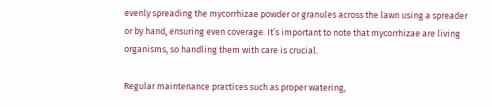evenly spreading the mycorrhizae powder or granules across the lawn using a spreader or by hand, ensuring even coverage. It’s important to note that mycorrhizae are living organisms, so handling them with care is crucial.

Regular maintenance practices such as proper watering,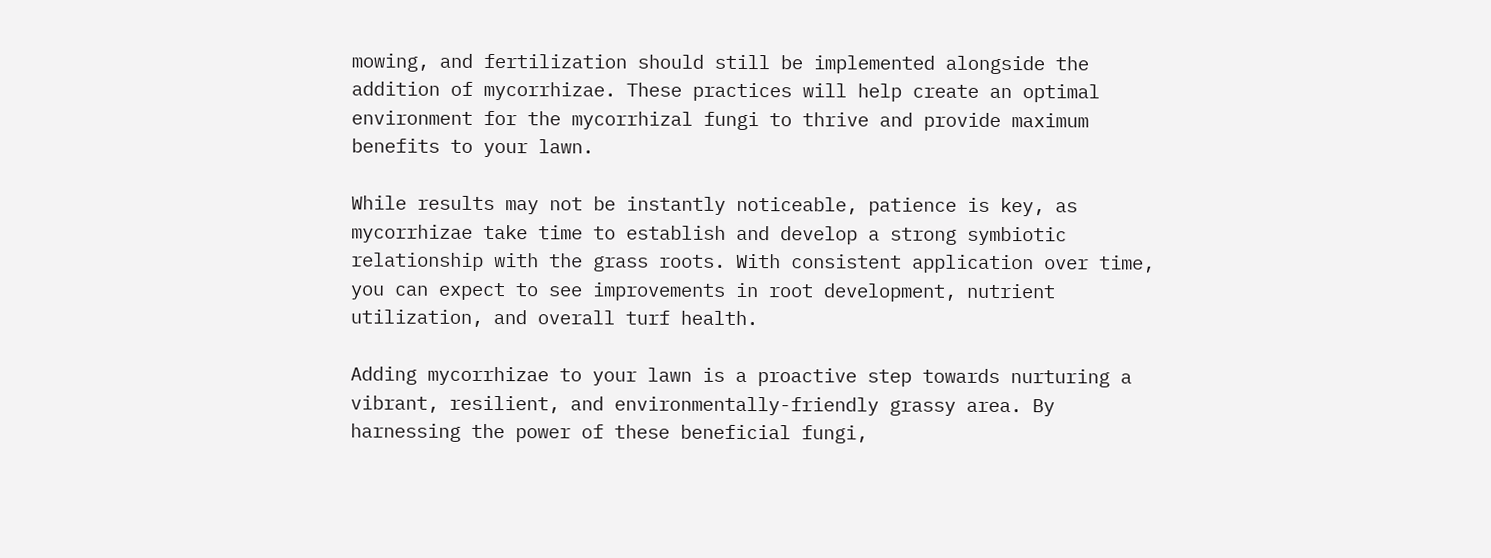mowing, and fertilization should still be implemented alongside the addition of mycorrhizae. These practices will help create an optimal environment for the mycorrhizal fungi to thrive and provide maximum benefits to your lawn.

While results may not be instantly noticeable, patience is key, as mycorrhizae take time to establish and develop a strong symbiotic relationship with the grass roots. With consistent application over time, you can expect to see improvements in root development, nutrient utilization, and overall turf health.

Adding mycorrhizae to your lawn is a proactive step towards nurturing a vibrant, resilient, and environmentally-friendly grassy area. By harnessing the power of these beneficial fungi,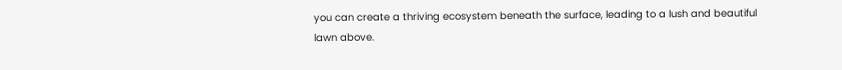you can create a thriving ecosystem beneath the surface, leading to a lush and beautiful lawn above.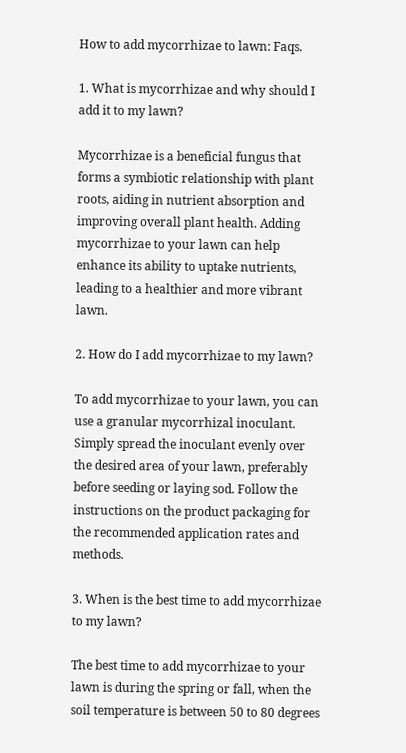How to add mycorrhizae to lawn: Faqs.

1. What is mycorrhizae and why should I add it to my lawn?

Mycorrhizae is a beneficial fungus that forms a symbiotic relationship with plant roots, aiding in nutrient absorption and improving overall plant health. Adding mycorrhizae to your lawn can help enhance its ability to uptake nutrients, leading to a healthier and more vibrant lawn.

2. How do I add mycorrhizae to my lawn?

To add mycorrhizae to your lawn, you can use a granular mycorrhizal inoculant. Simply spread the inoculant evenly over the desired area of your lawn, preferably before seeding or laying sod. Follow the instructions on the product packaging for the recommended application rates and methods.

3. When is the best time to add mycorrhizae to my lawn?

The best time to add mycorrhizae to your lawn is during the spring or fall, when the soil temperature is between 50 to 80 degrees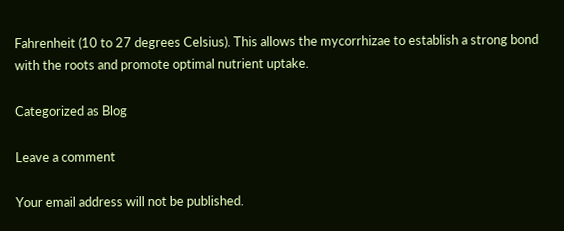Fahrenheit (10 to 27 degrees Celsius). This allows the mycorrhizae to establish a strong bond with the roots and promote optimal nutrient uptake.

Categorized as Blog

Leave a comment

Your email address will not be published.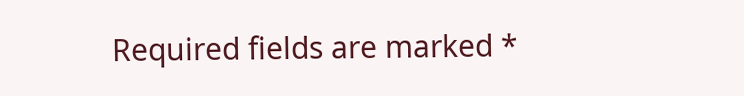Required fields are marked *